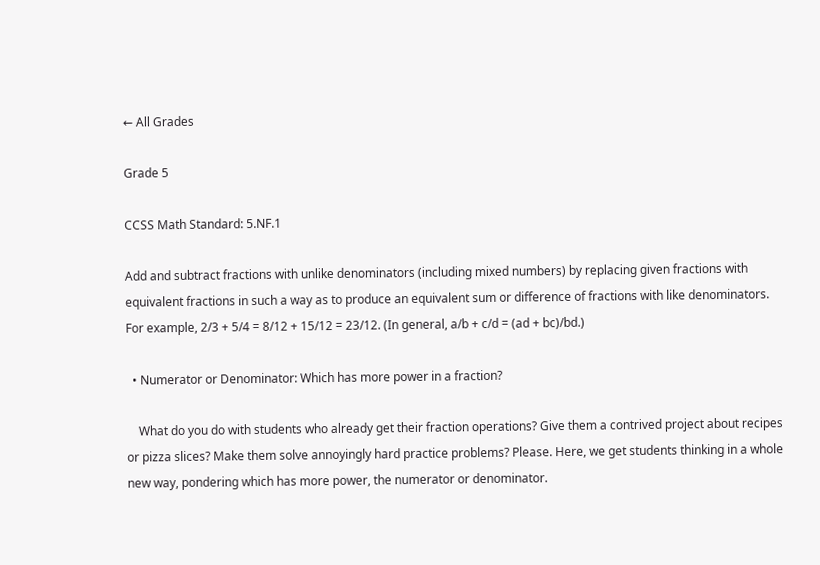← All Grades

Grade 5

CCSS Math Standard: 5.NF.1

Add and subtract fractions with unlike denominators (including mixed numbers) by replacing given fractions with equivalent fractions in such a way as to produce an equivalent sum or difference of fractions with like denominators. For example, 2/3 + 5/4 = 8/12 + 15/12 = 23/12. (In general, a/b + c/d = (ad + bc)/bd.)

  • Numerator or Denominator: Which has more power in a fraction?

    What do you do with students who already get their fraction operations? Give them a contrived project about recipes or pizza slices? Make them solve annoyingly hard practice problems? Please. Here, we get students thinking in a whole new way, pondering which has more power, the numerator or denominator.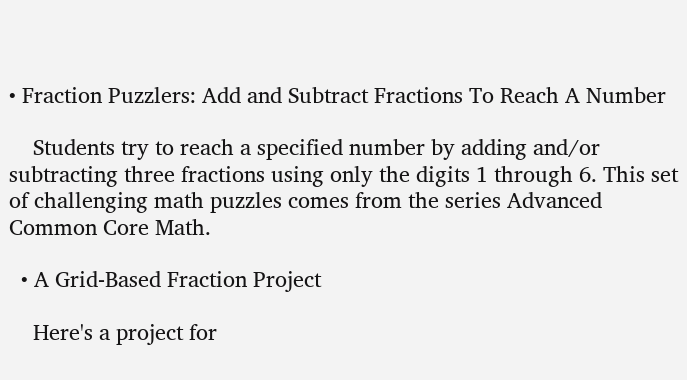• Fraction Puzzlers: Add and Subtract Fractions To Reach A Number

    Students try to reach a specified number by adding and/or subtracting three fractions using only the digits 1 through 6. This set of challenging math puzzles comes from the series Advanced Common Core Math.

  • A Grid-Based Fraction Project

    Here's a project for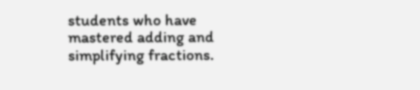students who have mastered adding and simplifying fractions.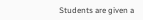Students are given a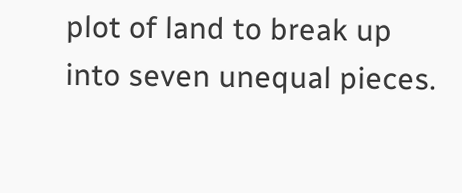plot of land to break up into seven unequal pieces.